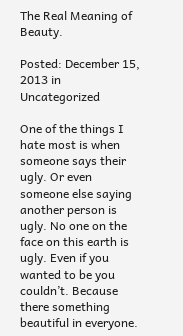The Real Meaning of Beauty.

Posted: December 15, 2013 in Uncategorized

One of the things I hate most is when someone says their ugly. Or even someone else saying another person is ugly. No one on the face on this earth is ugly. Even if you wanted to be you couldn’t. Because there something beautiful in everyone.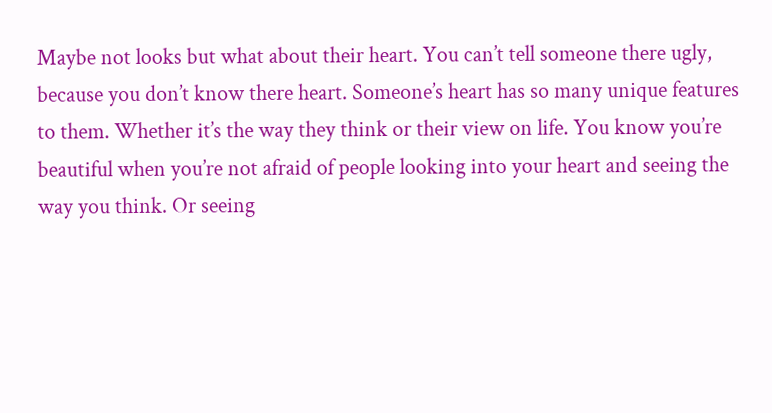Maybe not looks but what about their heart. You can’t tell someone there ugly, because you don’t know there heart. Someone’s heart has so many unique features to them. Whether it’s the way they think or their view on life. You know you’re beautiful when you’re not afraid of people looking into your heart and seeing the way you think. Or seeing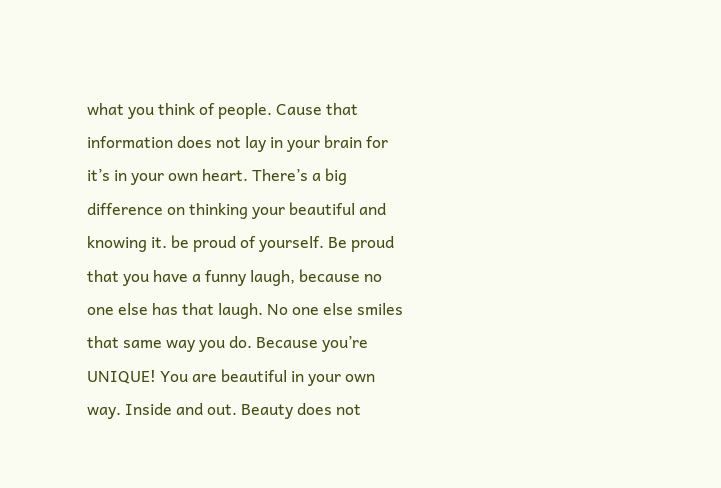what you think of people. Cause that information does not lay in your brain for it’s in your own heart. There’s a big difference on thinking your beautiful and knowing it. be proud of yourself. Be proud that you have a funny laugh, because no one else has that laugh. No one else smiles that same way you do. Because you’re UNIQUE! You are beautiful in your own way. Inside and out. Beauty does not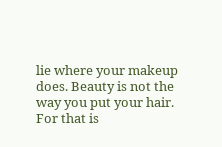lie where your makeup does. Beauty is not the way you put your hair. For that is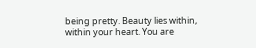being pretty. Beauty lies within, within your heart. You are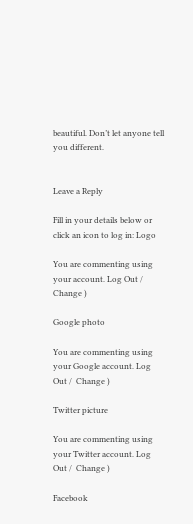beautiful. Don’t let anyone tell you different.


Leave a Reply

Fill in your details below or click an icon to log in: Logo

You are commenting using your account. Log Out /  Change )

Google photo

You are commenting using your Google account. Log Out /  Change )

Twitter picture

You are commenting using your Twitter account. Log Out /  Change )

Facebook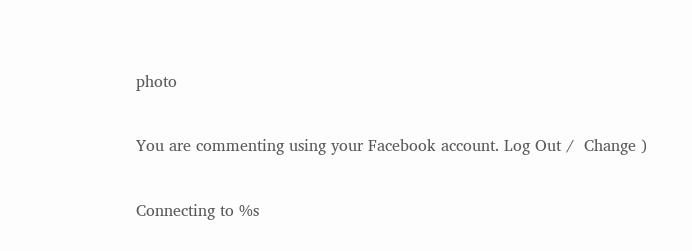photo

You are commenting using your Facebook account. Log Out /  Change )

Connecting to %s